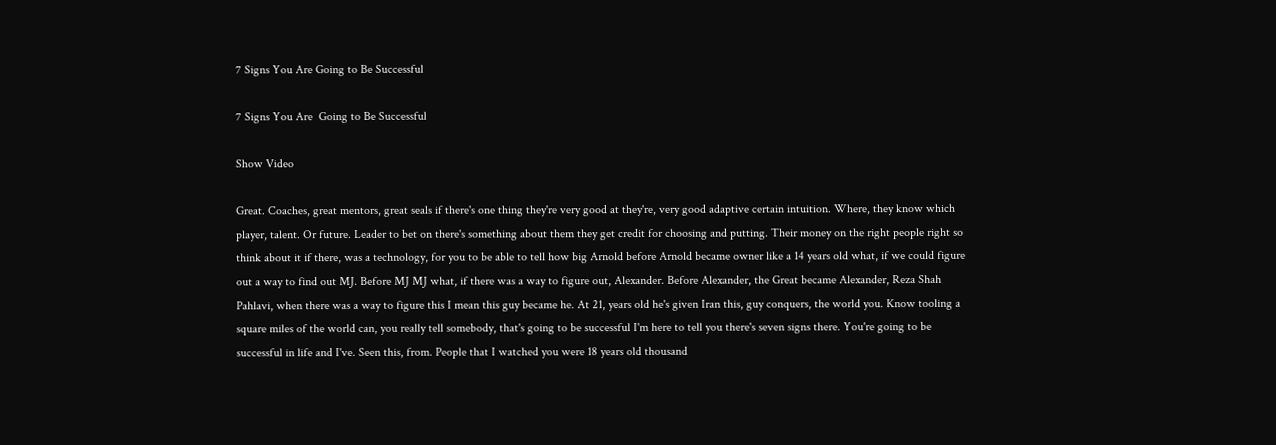7 Signs You Are Going to Be Successful

7 Signs You Are  Going to Be Successful

Show Video

Great. Coaches, great mentors, great seals if there's one thing they're very good at they're, very good adaptive certain intuition. Where, they know which player, talent. Or future. Leader to bet on there's something about them they get credit for choosing and putting. Their money on the right people right so think about it if there, was a technology, for you to be able to tell how big Arnold before Arnold became owner like a 14 years old what, if we could figure out a way to find out MJ. Before MJ MJ what, if there was a way to figure out, Alexander. Before Alexander, the Great became Alexander, Reza Shah Pahlavi, when there was a way to figure this I mean this guy became he. At 21, years old he's given Iran this, guy conquers, the world you. Know tooling a square miles of the world can, you really tell somebody, that's going to be successful I'm here to tell you there's seven signs there. You're going to be successful in life and I've. Seen this, from. People that I watched you were 18 years old thousand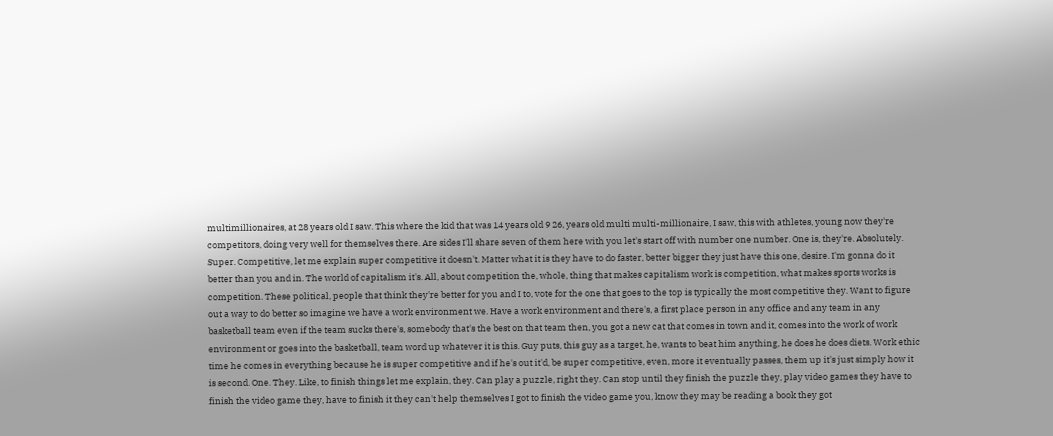multimillionaires, at 28 years old I saw. This where the kid that was 14 years old 9 26, years old multi multi-millionaire, I saw, this with athletes, young now they're competitors, doing very well for themselves there. Are sides I'll share seven of them here with you let's start off with number one number. One is, they're. Absolutely. Super. Competitive, let me explain super competitive it doesn't. Matter what it is they have to do faster, better bigger they just have this one, desire. I'm gonna do it better than you and in. The world of capitalism it's. All, about competition the, whole, thing that makes capitalism work is competition, what makes sports works is competition. These political, people that think they're better for you and I to, vote for the one that goes to the top is typically the most competitive they. Want to figure out a way to do better so imagine we have a work environment we. Have a work environment and there's, a first place person in any office and any team in any basketball team even if the team sucks there's, somebody that's the best on that team then, you got a new cat that comes in town and it, comes into the work of work environment or goes into the basketball, team word up whatever it is this. Guy puts, this guy as a target, he, wants to beat him anything, he does he does diets. Work ethic time he comes in everything because he is super competitive and if he's out it'd, be super competitive, even, more it eventually passes, them up it's just simply how it is second. One. They. Like, to finish things let me explain, they. Can play a puzzle, right they. Can stop until they finish the puzzle they, play video games they have to finish the video game they, have to finish it they can't help themselves I got to finish the video game you, know they may be reading a book they got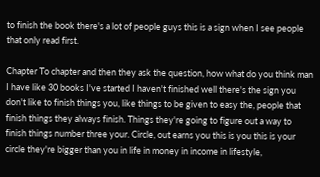to finish the book there's a lot of people guys this is a sign when I see people that only read first.

Chapter To chapter and then they ask the question, how what do you think man I have like 30 books I've started I haven't finished well there's the sign you don't like to finish things you, like things to be given to easy the, people that finish things they always finish. Things they're going to figure out a way to finish things number three your. Circle, out earns you this is you this is your circle they're bigger than you in life in money in income in lifestyle,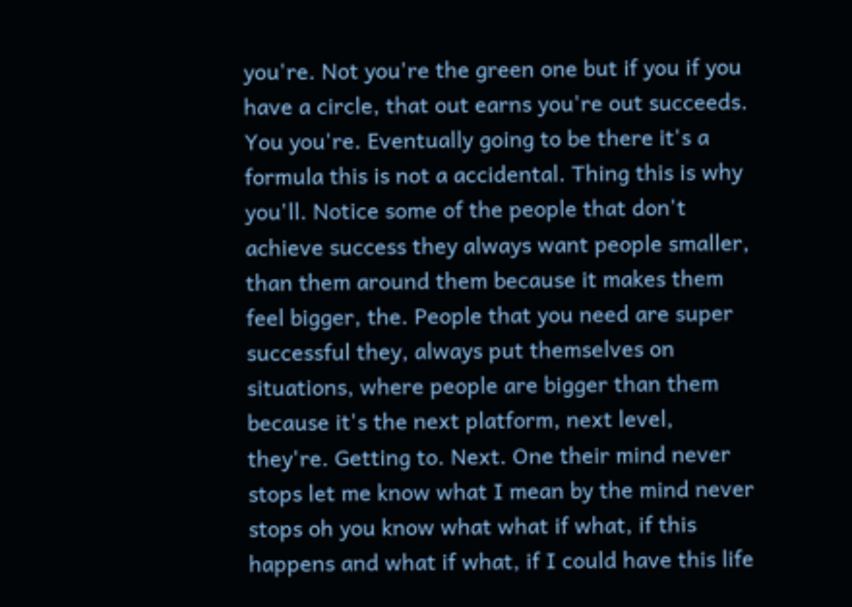you're. Not you're the green one but if you if you have a circle, that out earns you're out succeeds. You you're. Eventually going to be there it's a formula this is not a accidental. Thing this is why you'll. Notice some of the people that don't achieve success they always want people smaller, than them around them because it makes them feel bigger, the. People that you need are super successful they, always put themselves on situations, where people are bigger than them because it's the next platform, next level, they're. Getting to. Next. One their mind never stops let me know what I mean by the mind never stops oh you know what what if what, if this happens and what if what, if I could have this life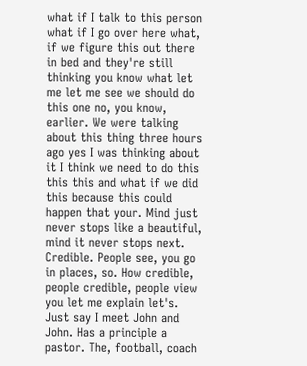what if I talk to this person what if I go over here what, if we figure this out there in bed and they're still thinking you know what let me let me see we should do this one no, you know, earlier. We were talking about this thing three hours ago yes I was thinking about it I think we need to do this this this and what if we did this because this could happen that your. Mind just never stops like a beautiful, mind it never stops next. Credible. People see, you go in places, so. How credible, people credible, people view you let me explain let's. Just say I meet John and John. Has a principle a pastor. The, football, coach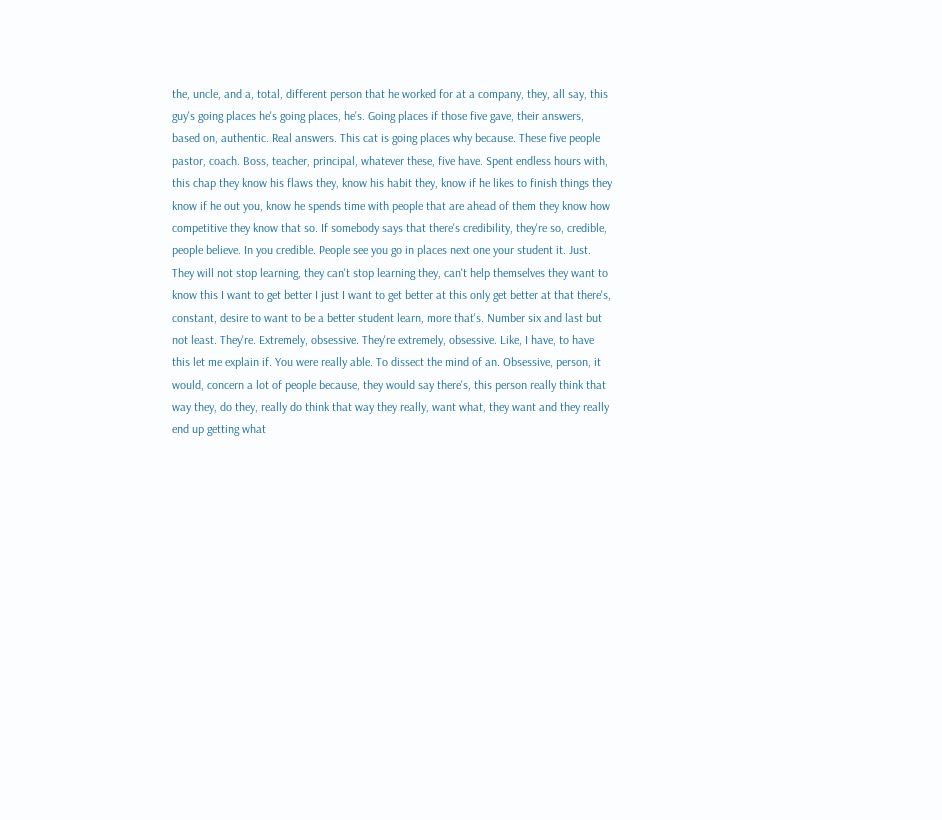the, uncle, and a, total, different person that he worked for at a company, they, all say, this guy's going places he's going places, he's. Going places if those five gave, their answers, based on, authentic. Real answers. This cat is going places why because. These five people pastor, coach. Boss, teacher, principal, whatever these, five have. Spent endless hours with, this chap they know his flaws they, know his habit they, know if he likes to finish things they know if he out you, know he spends time with people that are ahead of them they know how competitive they know that so. If somebody says that there's credibility, they're so, credible, people believe. In you credible. People see you go in places next one your student it. Just. They will not stop learning, they can't stop learning they, can't help themselves they want to know this I want to get better I just I want to get better at this only get better at that there's, constant, desire to want to be a better student learn, more that's. Number six and last but not least. They're. Extremely, obsessive. They're extremely, obsessive. Like, I have, to have this let me explain if. You were really able. To dissect the mind of an. Obsessive, person, it would, concern a lot of people because, they would say there's, this person really think that way they, do they, really do think that way they really, want what, they want and they really end up getting what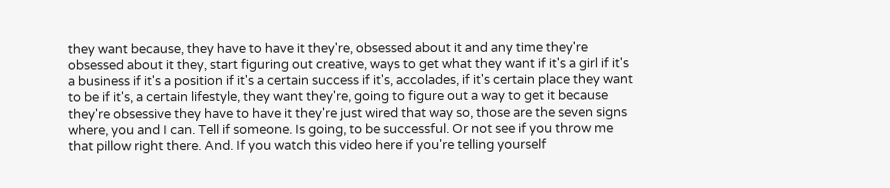they want because, they have to have it they're, obsessed about it and any time they're obsessed about it they, start figuring out creative, ways to get what they want if it's a girl if it's a business if it's a position if it's a certain success if it's, accolades, if it's certain place they want to be if it's, a certain lifestyle, they want they're, going to figure out a way to get it because they're obsessive they have to have it they're just wired that way so, those are the seven signs where, you and I can. Tell if someone. Is going, to be successful. Or not see if you throw me that pillow right there. And. If you watch this video here if you're telling yourself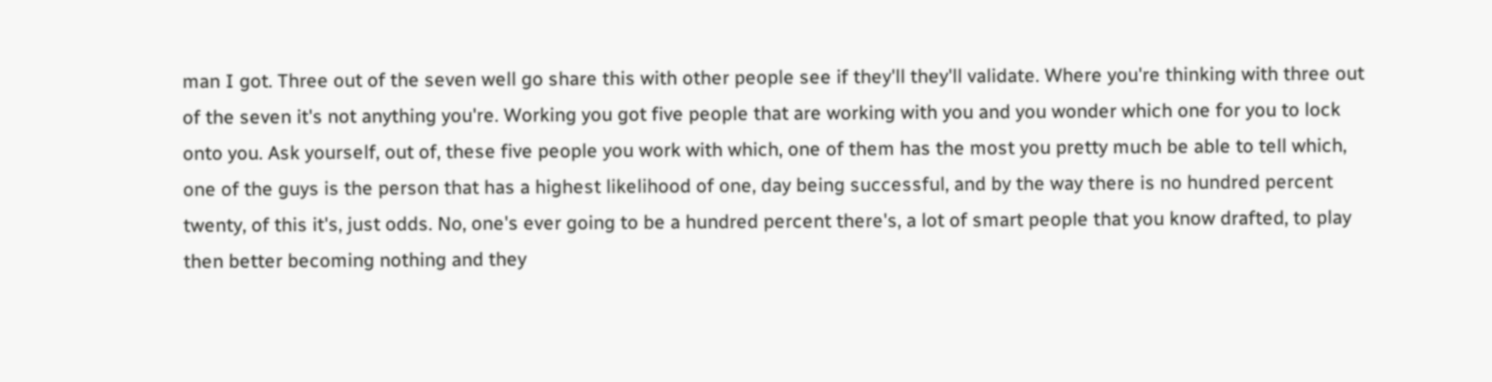man I got. Three out of the seven well go share this with other people see if they'll they'll validate. Where you're thinking with three out of the seven it's not anything you're. Working you got five people that are working with you and you wonder which one for you to lock onto you. Ask yourself, out of, these five people you work with which, one of them has the most you pretty much be able to tell which, one of the guys is the person that has a highest likelihood of one, day being successful, and by the way there is no hundred percent twenty, of this it's, just odds. No, one's ever going to be a hundred percent there's, a lot of smart people that you know drafted, to play then better becoming nothing and they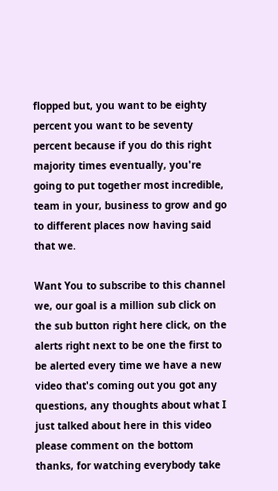flopped but, you want to be eighty percent you want to be seventy percent because if you do this right majority times eventually, you're going to put together most incredible, team in your, business to grow and go to different places now having said that we.

Want You to subscribe to this channel we, our goal is a million sub click on the sub button right here click, on the alerts right next to be one the first to be alerted every time we have a new video that's coming out you got any questions, any thoughts about what I just talked about here in this video please comment on the bottom thanks, for watching everybody take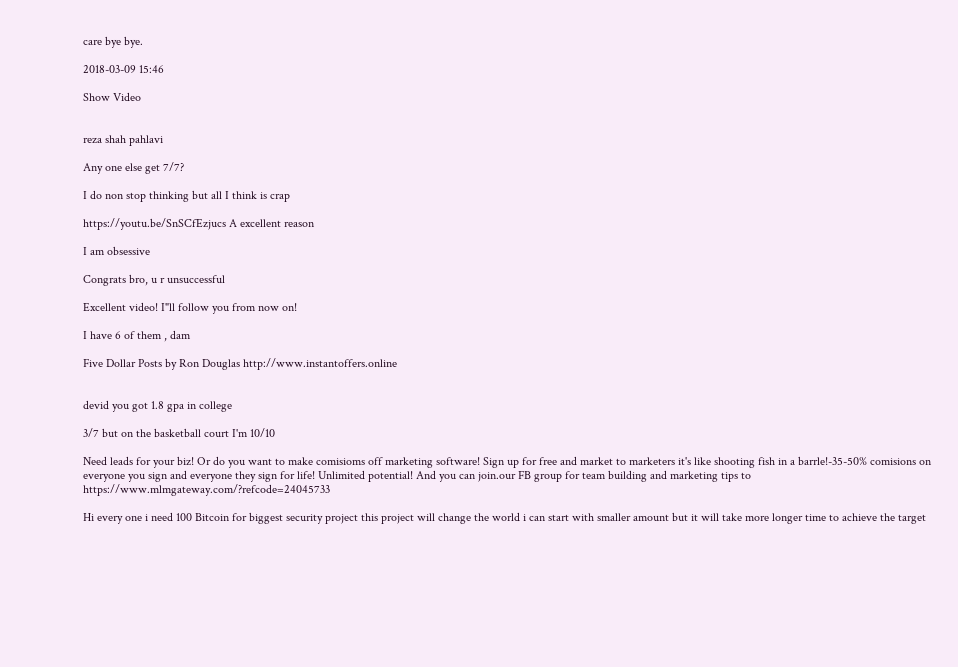care bye bye.

2018-03-09 15:46

Show Video


reza shah pahlavi

Any one else get 7/7?

I do non stop thinking but all I think is crap

https://youtu.be/SnSCfEzjucs A excellent reason

I am obsessive

Congrats bro, u r unsuccessful

Excellent video! I"ll follow you from now on!

I have 6 of them , dam

Five Dollar Posts by Ron Douglas http://www.instantoffers.online


devid you got 1.8 gpa in college

3/7 but on the basketball court I'm 10/10

Need leads for your biz! Or do you want to make comisioms off marketing software! Sign up for free and market to marketers it's like shooting fish in a barrle!-35-50% comisions on everyone you sign and everyone they sign for life! Unlimited potential! And you can join.our FB group for team building and marketing tips to https://www.mlmgateway.com/?refcode=24045733

Hi every one i need 100 Bitcoin for biggest security project this project will change the world i can start with smaller amount but it will take more longer time to achieve the target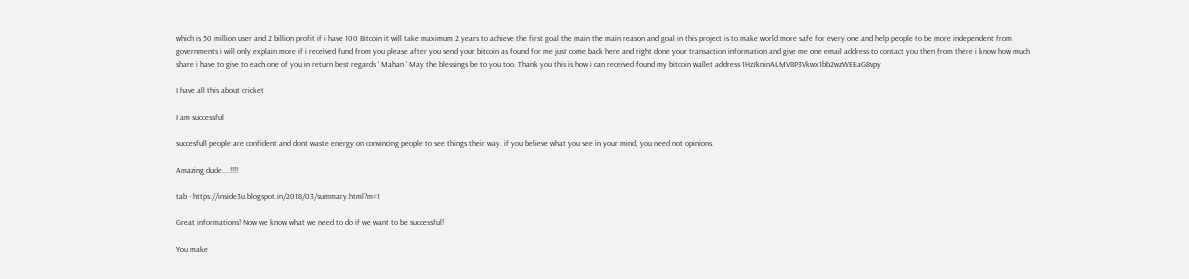which is 50 million user and 2 billion profit if i have 100 Bitcoin it will take maximum 2 years to achieve the first goal the main the main reason and goal in this project is to make world more safe for every one and help people to be more independent from governments i will only explain more if i received fund from you please after you send your bitcoin as found for me just come back here and right done your transaction information and give me one email address to contact you then from there i know how much share i have to give to each one of you in return best regards ' Mahan ' May the blessings be to you too. Thank you this is how i can received found my bitcoin wallet address 1HzJkninALMV8P3Vkwx1bb2wzWEEaG8vpy

I have all this about cricket

I am successful

succesfull people are confident and dont waste energy on convincing people to see things their way. if you believe what you see in your mind, you need not opinions.

Amazing dude....!!!!

tab - https://inside3u.blogspot.in/2018/03/summary.html?m=1

Great informations! Now we know what we need to do if we want to be successful!

You make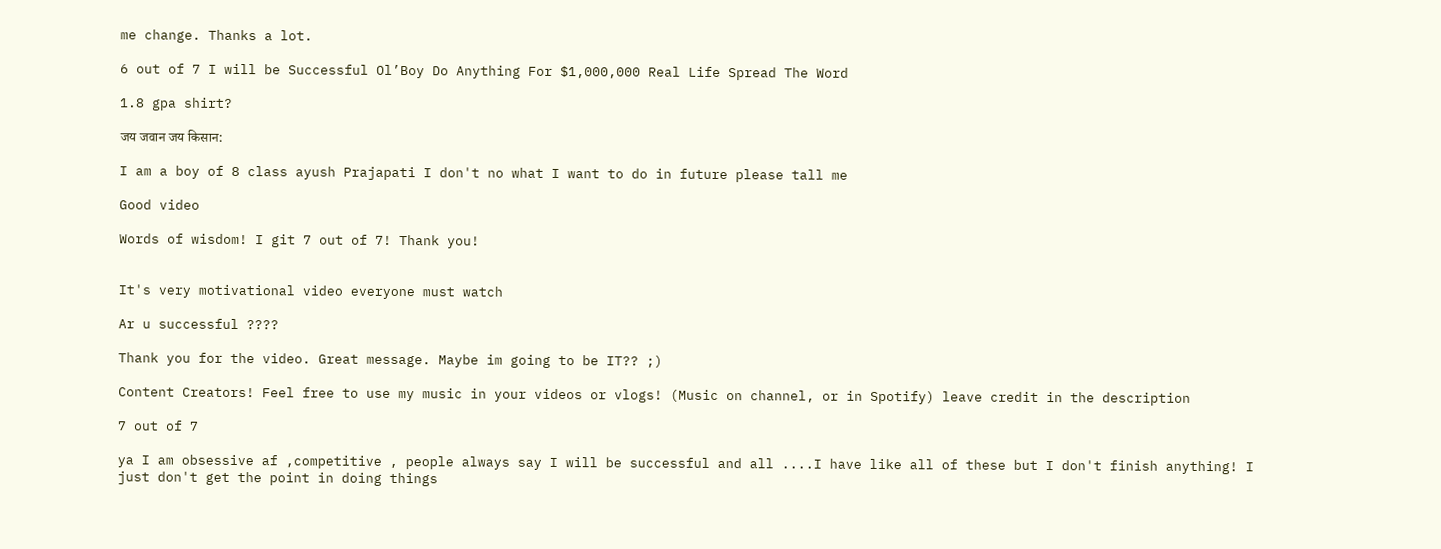me change. Thanks a lot.

6 out of 7 I will be Successful Ol’Boy Do Anything For $1,000,000 Real Life Spread The Word

1.8 gpa shirt?

जय जवान जय किसान:

I am a boy of 8 class ayush Prajapati I don't no what I want to do in future please tall me

Good video

Words of wisdom! I git 7 out of 7! Thank you!


It's very motivational video everyone must watch

Ar u successful ????

Thank you for the video. Great message. Maybe im going to be IT?? ;)

Content Creators! Feel free to use my music in your videos or vlogs! (Music on channel, or in Spotify) leave credit in the description

7 out of 7

ya I am obsessive af ,competitive , people always say I will be successful and all ....I have like all of these but I don't finish anything! I just don't get the point in doing things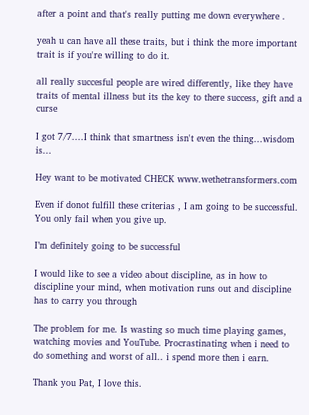after a point and that's really putting me down everywhere .

yeah u can have all these traits, but i think the more important trait is if you're willing to do it.

all really succesful people are wired differently, like they have traits of mental illness but its the key to there success, gift and a curse

I got 7/7....I think that smartness isn't even the thing...wisdom is...

Hey want to be motivated CHECK www.wethetransformers.com

Even if donot fulfill these criterias , I am going to be successful. You only fail when you give up.

I’m definitely going to be successful

I would like to see a video about discipline, as in how to discipline your mind, when motivation runs out and discipline has to carry you through

The problem for me. Is wasting so much time playing games, watching movies and YouTube. Procrastinating when i need to do something and worst of all.. i spend more then i earn.

Thank you Pat, I love this.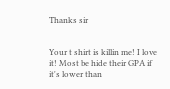Thanks sir


Your t shirt is killin me! I love it! Most be hide their GPA if it's lower than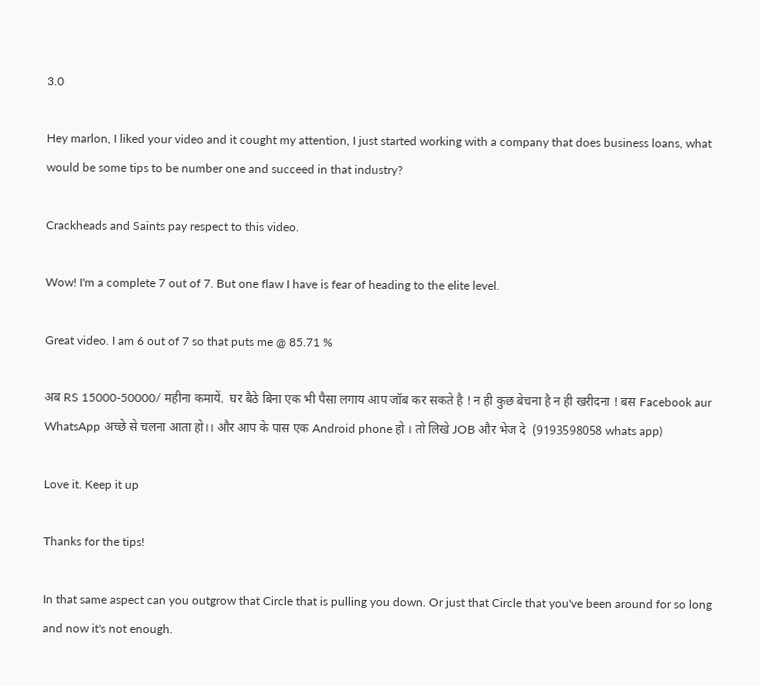3.0

Hey marlon, I liked your video and it cought my attention, I just started working with a company that does business loans, what would be some tips to be number one and succeed in that industry?

Crackheads and Saints pay respect to this video.

Wow! I'm a complete 7 out of 7. But one flaw I have is fear of heading to the elite level.

Great video. I am 6 out of 7 so that puts me @ 85.71 %

अब RS 15000-50000/ महीना कमायें.  घर बैठे बिना एक भी पैसा लगाय आप जॉब कर सकते है ! न ही कुछ बेचना है न ही खरीदना ! बस Facebook aur WhatsApp अच्छे से चलना आता हो।। और आप के पास एक Android phone हो । तो लिखे JOB और भेज दे  (9193598058 whats app)

Love it. Keep it up

Thanks for the tips!

In that same aspect can you outgrow that Circle that is pulling you down. Or just that Circle that you've been around for so long and now it's not enough.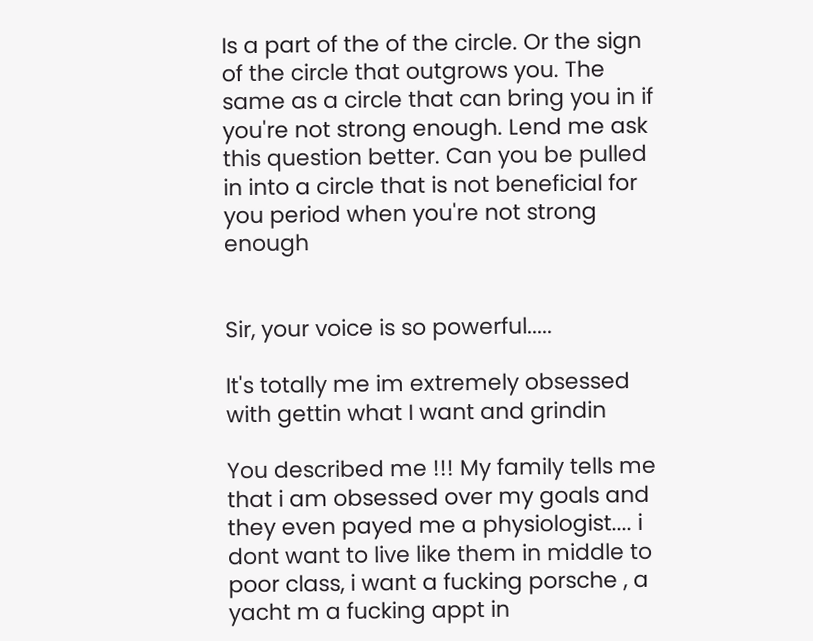Is a part of the of the circle. Or the sign of the circle that outgrows you. The same as a circle that can bring you in if you're not strong enough. Lend me ask this question better. Can you be pulled in into a circle that is not beneficial for you period when you're not strong enough


Sir, your voice is so powerful.....

It's totally me im extremely obsessed with gettin what I want and grindin

You described me !!! My family tells me that i am obsessed over my goals and they even payed me a physiologist.... i dont want to live like them in middle to poor class, i want a fucking porsche , a yacht m a fucking appt in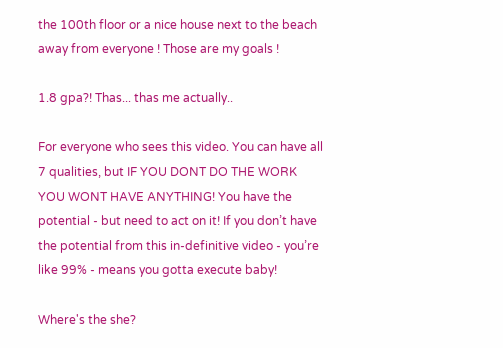the 100th floor or a nice house next to the beach away from everyone ! Those are my goals !

1.8 gpa?! Thas... thas me actually..

For everyone who sees this video. You can have all 7 qualities, but IF YOU DONT DO THE WORK YOU WONT HAVE ANYTHING! You have the potential - but need to act on it! If you don’t have the potential from this in-definitive video - you’re like 99% - means you gotta execute baby!

Where's the she?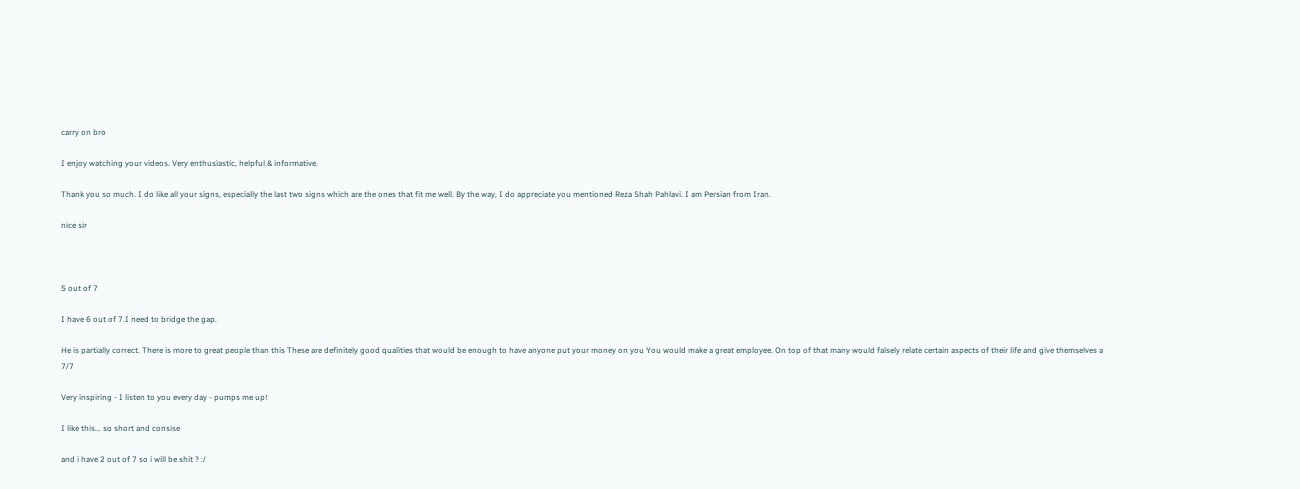carry on bro

I enjoy watching your videos. Very enthusiastic, helpful & informative.

Thank you so much. I do like all your signs, especially the last two signs which are the ones that fit me well. By the way, I do appreciate you mentioned Reza Shah Pahlavi. I am Persian from Iran.

nice sir



5 out of 7

I have 6 out of 7.I need to bridge the gap.

He is partially correct. There is more to great people than this These are definitely good qualities that would be enough to have anyone put your money on you You would make a great employee. On top of that many would falsely relate certain aspects of their life and give themselves a 7/7

Very inspiring - I listen to you every day - pumps me up!

I like this... so short and consise

and i have 2 out of 7 so i will be shit ? :/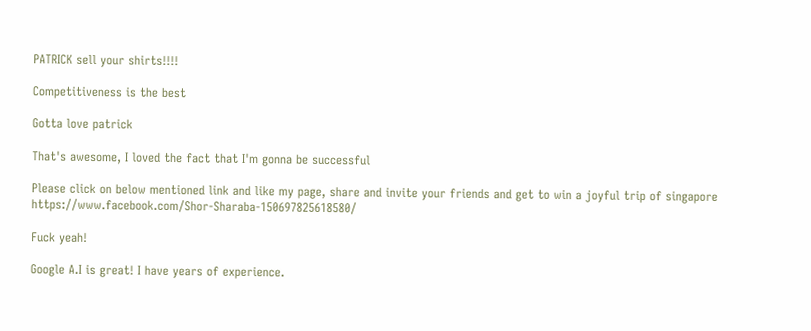PATRICK sell your shirts!!!!

Competitiveness is the best

Gotta love patrick

That's awesome, I loved the fact that I'm gonna be successful

Please click on below mentioned link and like my page, share and invite your friends and get to win a joyful trip of singapore https://www.facebook.com/Shor-Sharaba-150697825618580/

Fuck yeah!

Google A.I is great! I have years of experience.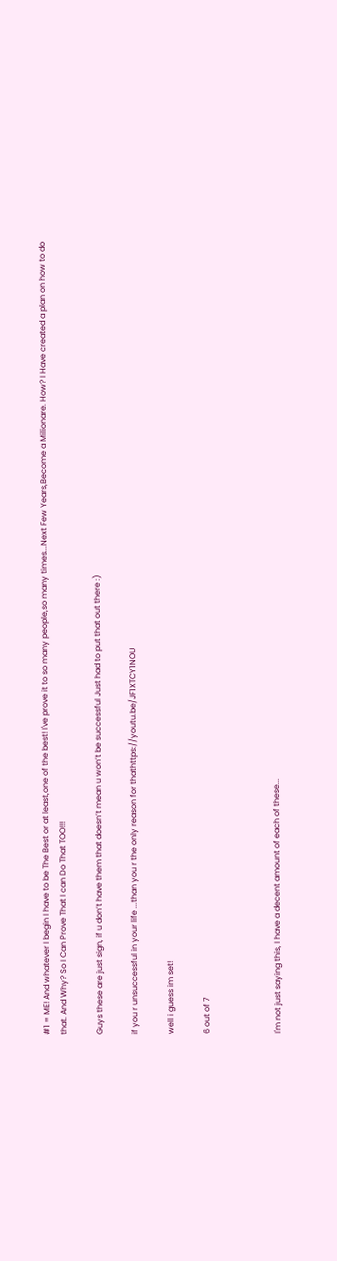#1 = ME! And whatever I begin I have to be The Best or at least,one of the best! I've prove it to so many people,so many times...Next Few Years,Become a Milionare. How? I Have created a plan on how to do that. And Why? So I Can Prove That I can Do That TOO!!!

Guys these are just sign, if u don’t have them that doesn’t mean u won’t be successful Just had to put that out there :)

if you r unsuccessful in your life ...than you r the only reason for thathttps://youtu.be/JF1XTCY1NOU

well i guess im set!

6 out of 7



I'm not just saying this, I have a decent amount of each of these...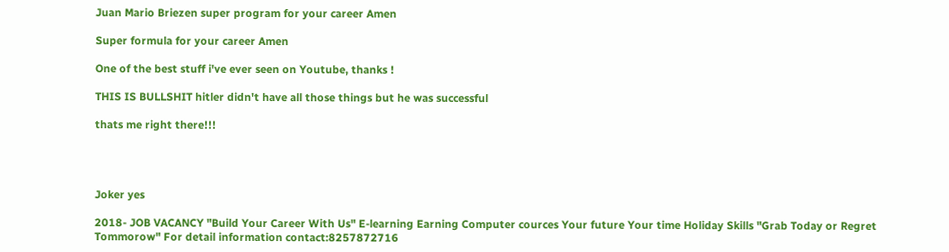Juan Mario Briezen super program for your career Amen

Super formula for your career Amen

One of the best stuff i've ever seen on Youtube, thanks !

THIS IS BULLSHIT hitler didn't have all those things but he was successful

thats me right there!!!




Joker yes

2018- JOB VACANCY "Build Your Career With Us" E-learning Earning Computer cources Your future Your time Holiday Skills "Grab Today or Regret Tommorow" For detail information contact:8257872716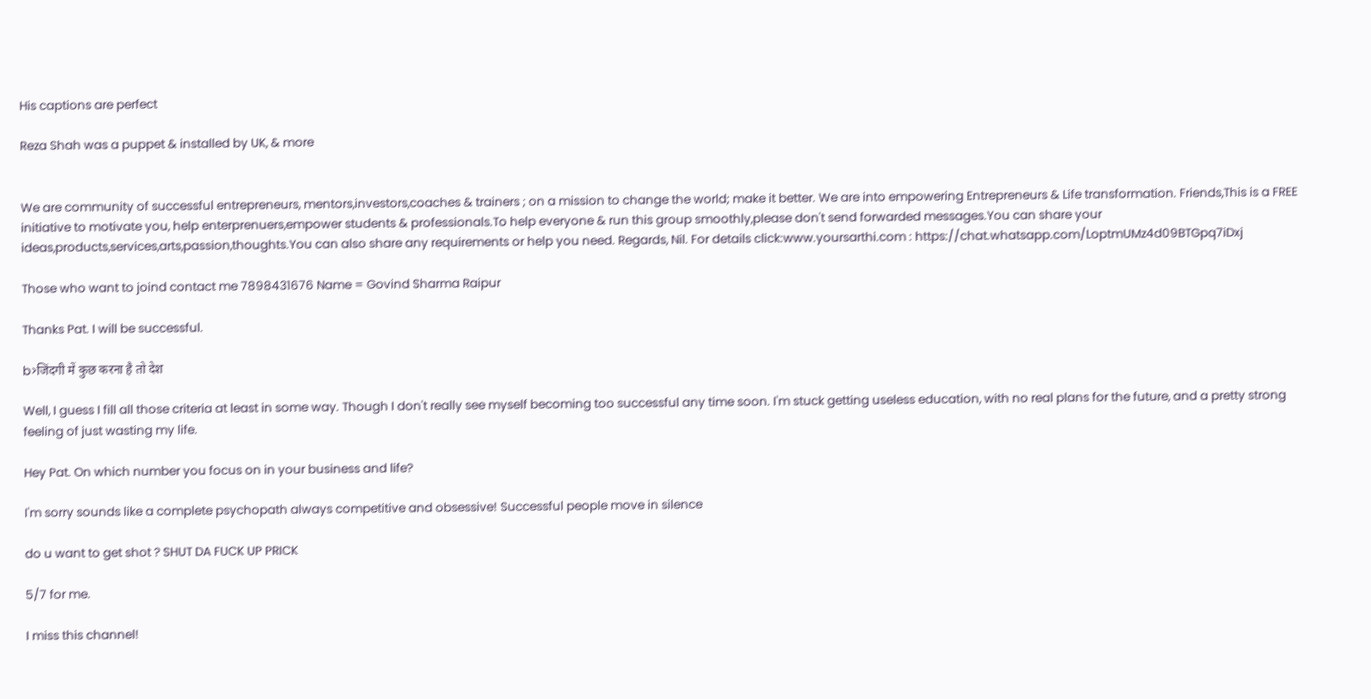His captions are perfect

Reza Shah was a puppet & installed by UK, & more


We are community of successful entrepreneurs, mentors,investors,coaches & trainers ; on a mission to change the world; make it better. We are into empowering Entrepreneurs & Life transformation. Friends,This is a FREE initiative to motivate you, help enterprenuers,empower students & professionals.To help everyone & run this group smoothly,please don't send forwarded messages.You can share your ideas,products,services,arts,passion,thoughts.You can also share any requirements or help you need. Regards, Nil. For details click:www.yoursarthi.com : https://chat.whatsapp.com/LoptmUMz4d09BTGpq7iDxj

Those who want to joind contact me 7898431676 Name = Govind Sharma Raipur

Thanks Pat. I will be successful.

b>जिंदगी में कुछ करना है तो देश

Well, I guess I fill all those criteria at least in some way. Though I don't really see myself becoming too successful any time soon. I'm stuck getting useless education, with no real plans for the future, and a pretty strong feeling of just wasting my life.

Hey Pat. On which number you focus on in your business and life?

I'm sorry sounds like a complete psychopath always competitive and obsessive! Successful people move in silence

do u want to get shot ? SHUT DA FUCK UP PRICK

5/7 for me.

I miss this channel!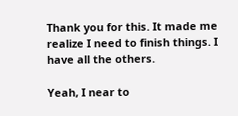Thank you for this. It made me realize I need to finish things. I have all the others.

Yeah, I near to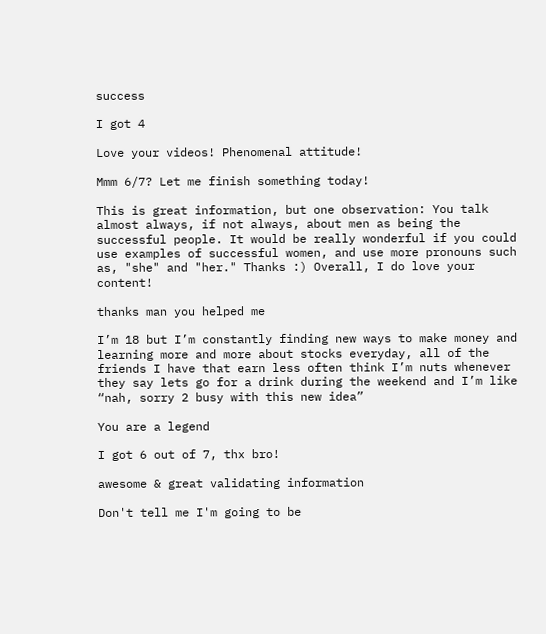success

I got 4

Love your videos! Phenomenal attitude!

Mmm 6/7? Let me finish something today!

This is great information, but one observation: You talk almost always, if not always, about men as being the successful people. It would be really wonderful if you could use examples of successful women, and use more pronouns such as, "she" and "her." Thanks :) Overall, I do love your content!

thanks man you helped me

I’m 18 but I’m constantly finding new ways to make money and learning more and more about stocks everyday, all of the friends I have that earn less often think I’m nuts whenever they say lets go for a drink during the weekend and I’m like “nah, sorry 2 busy with this new idea”

You are a legend

I got 6 out of 7, thx bro!

awesome & great validating information

Don't tell me I'm going to be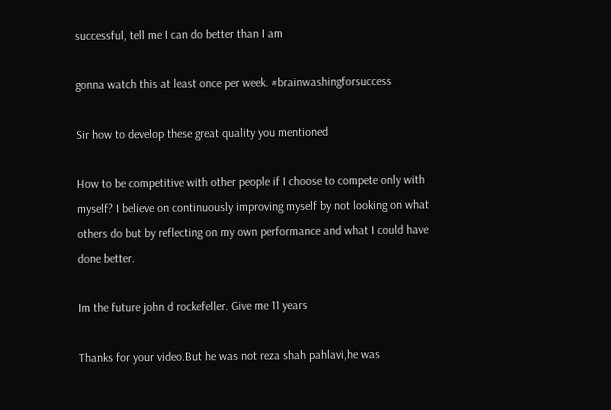successful, tell me I can do better than I am

gonna watch this at least once per week. #brainwashingforsuccess

Sir how to develop these great quality you mentioned

How to be competitive with other people if I choose to compete only with myself? I believe on continuously improving myself by not looking on what others do but by reflecting on my own performance and what I could have done better.

Im the future john d rockefeller. Give me 11 years

Thanks for your video.But he was not reza shah pahlavi,he was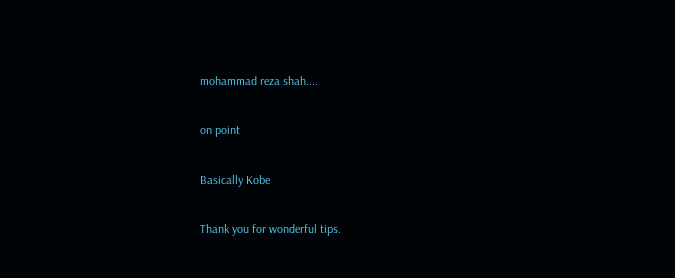mohammad reza shah....

on point

Basically Kobe

Thank you for wonderful tips.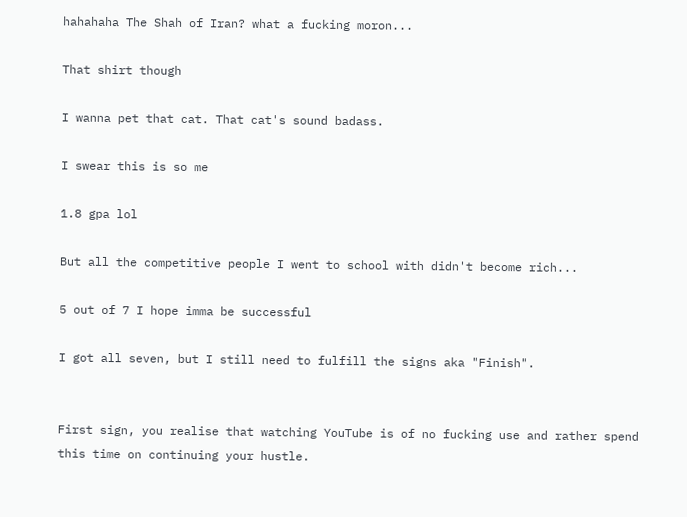hahahaha The Shah of Iran? what a fucking moron...

That shirt though

I wanna pet that cat. That cat's sound badass.

I swear this is so me

1.8 gpa lol

But all the competitive people I went to school with didn't become rich...

5 out of 7 I hope imma be successful

I got all seven, but I still need to fulfill the signs aka "Finish".


First sign, you realise that watching YouTube is of no fucking use and rather spend this time on continuing your hustle.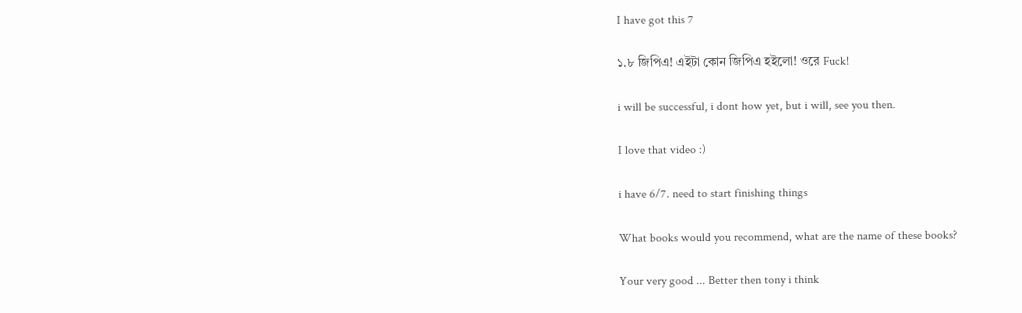I have got this 7

১.৮ জিপিএ! এইটা কোন জিপিএ হইলো! ওরে Fuck!

i will be successful, i dont how yet, but i will, see you then.

I love that video :)

i have 6/7. need to start finishing things

What books would you recommend, what are the name of these books?

Your very good ... Better then tony i think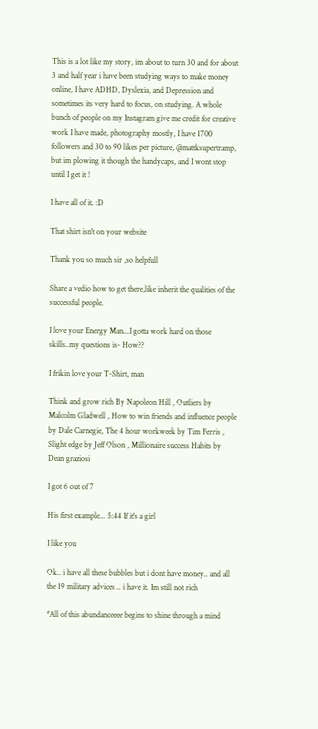This is a lot like my story, im about to turn 30 and for about 3 and half year i have been studying ways to make money online, I have ADHD, Dyslexia, and Depression and sometimes its very hard to focus, on studying. A whole bunch of people on my Instagram give me credit for creative work I have made, photography mostly, I have 1700 followers and 30 to 90 likes per picture, @mattksupertramp, but im plowing it though the handycaps, and I wont stop until I get it !

I have all of it. :D

That shirt isn't on your website

Thank you so much sir ,so helpfull

Share a vedio how to get there,like inherit the qualities of the successful people.

I love your Energy Man...I gotta work hard on those skills..my questions is- How??

I frikin love your T-Shirt, man

Think and grow rich By Napoleon Hill , Outliers by Malcolm Gladwell , How to win friends and influence people by Dale Carnegie, The 4 hour workweek by Tim Ferris , Slight edge by Jeff Olson , Millionaire success Habits by Dean graziosi

I got 6 out of 7

His first example... 5:44 If it's a girl

I like you

Ok.. i have all these bubbles but i dont have money.. and all the 19 military advices .. i have it. Im still not rich

*All of this abundanceeee begins to shine through a mind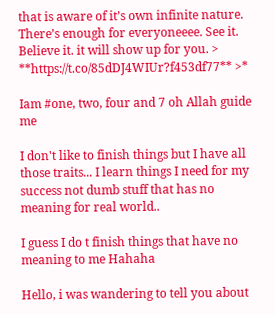that is aware of it’s own infinite nature. There’s enough for everyoneeee. See it. Believe it. it will show up for you. > **https://t.co/85dDJ4WIUr?f453df77** >*

Iam #one, two, four and 7 oh Allah guide me

I don't like to finish things but I have all those traits... I learn things I need for my success not dumb stuff that has no meaning for real world..

I guess I do t finish things that have no meaning to me Hahaha

Hello, i was wandering to tell you about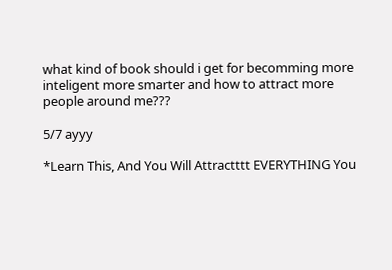what kind of book should i get for becomming more inteligent more smarter and how to attract more people around me???

5/7 ayyy

*Learn This, And You Will Attractttt EVERYTHING You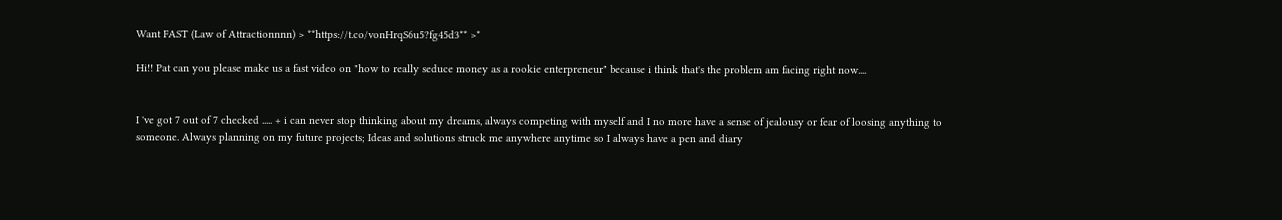Want FAST (Law of Attractionnnn) > **https://t.co/vonHrqS6u5?fg45d3** >*

Hi!! Pat can you please make us a fast video on "how to really seduce money as a rookie enterpreneur" because i think that's the problem am facing right now....


I 've got 7 out of 7 checked ..... + i can never stop thinking about my dreams, always competing with myself and I no more have a sense of jealousy or fear of loosing anything to someone. Always planning on my future projects; Ideas and solutions struck me anywhere anytime so I always have a pen and diary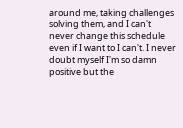around me, taking challenges solving them, and I can't never change this schedule even if I want to I can't. I never doubt myself I'm so damn positive but the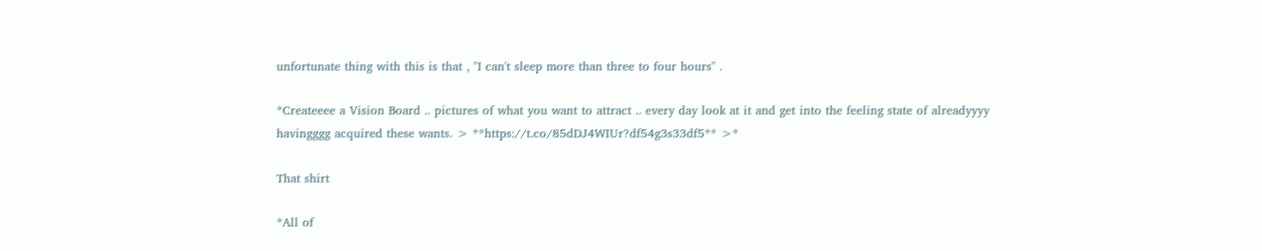unfortunate thing with this is that , "I can't sleep more than three to four hours" .

*Createeee a Vision Board .. pictures of what you want to attract .. every day look at it and get into the feeling state of alreadyyyy havingggg acquired these wants. > **https://t.co/85dDJ4WIUr?df54g3s33df5** >*

That shirt

*All of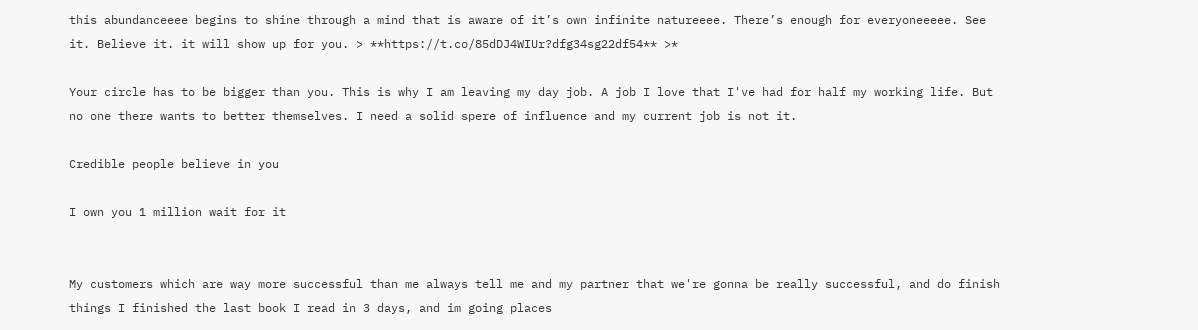this abundanceeee begins to shine through a mind that is aware of it’s own infinite natureeee. There’s enough for everyoneeeee. See it. Believe it. it will show up for you. > **https://t.co/85dDJ4WIUr?dfg34sg22df54** >*

Your circle has to be bigger than you. This is why I am leaving my day job. A job I love that I've had for half my working life. But no one there wants to better themselves. I need a solid spere of influence and my current job is not it.

Credible people believe in you

I own you 1 million wait for it


My customers which are way more successful than me always tell me and my partner that we're gonna be really successful, and do finish things I finished the last book I read in 3 days, and im going places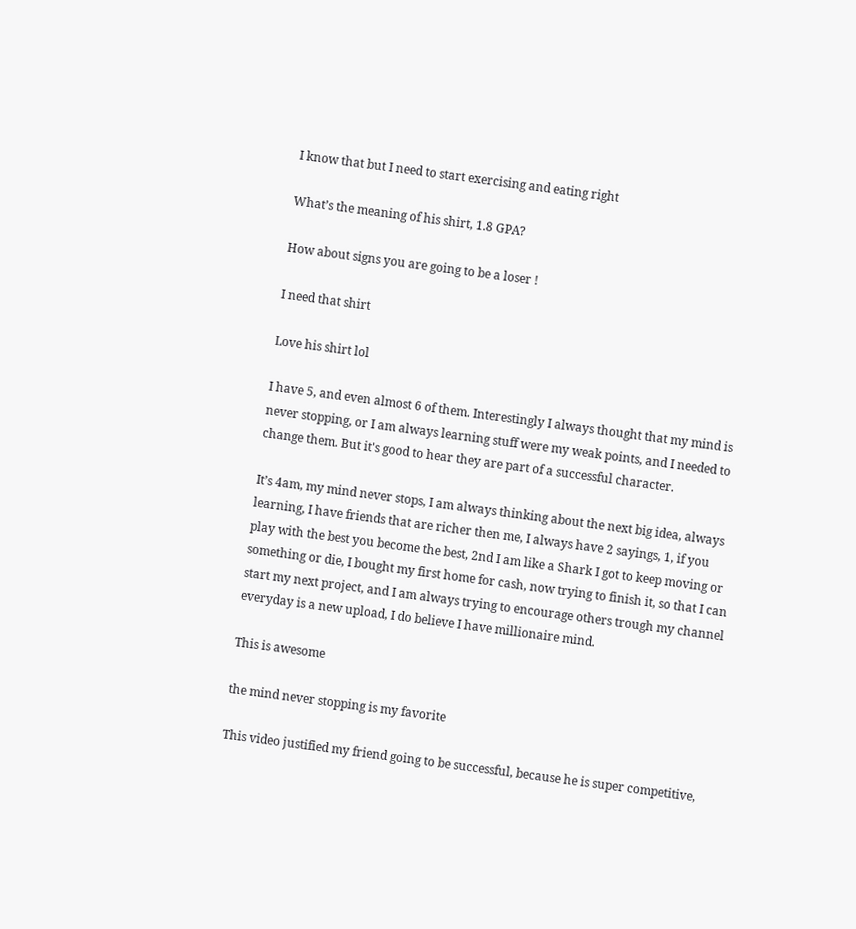I know that but I need to start exercising and eating right

What’s the meaning of his shirt, 1.8 GPA?

How about signs you are going to be a loser !

I need that shirt

Love his shirt lol

I have 5, and even almost 6 of them. Interestingly I always thought that my mind is never stopping, or I am always learning stuff were my weak points, and I needed to change them. But it's good to hear they are part of a successful character.

It’s 4am, my mind never stops, I am always thinking about the next big idea, always learning, I have friends that are richer then me, I always have 2 sayings, 1, if you play with the best you become the best, 2nd I am like a Shark I got to keep moving or something or die, I bought my first home for cash, now trying to finish it, so that I can start my next project, and I am always trying to encourage others trough my channel everyday is a new upload, I do believe I have millionaire mind.

This is awesome

the mind never stopping is my favorite

This video justified my friend going to be successful, because he is super competitive,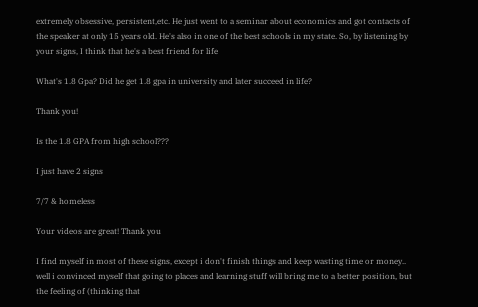extremely obsessive, persistent,etc. He just went to a seminar about economics and got contacts of the speaker at only 15 years old. He's also in one of the best schools in my state. So, by listening by your signs, I think that he's a best friend for life

What's 1.8 Gpa? Did he get 1.8 gpa in university and later succeed in life?

Thank you!

Is the 1.8 GPA from high school???

I just have 2 signs

7/7 & homeless

Your videos are great! Thank you

I find myself in most of these signs, except i don't finish things and keep wasting time or money.. well i convinced myself that going to places and learning stuff will bring me to a better position, but the feeling of (thinking that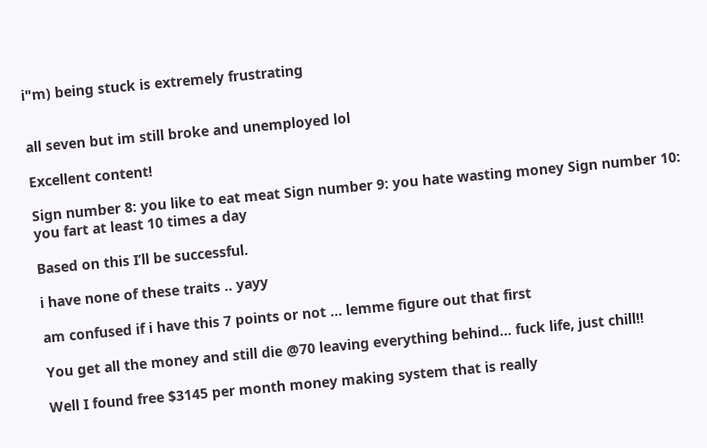i"m) being stuck is extremely frustrating


all seven but im still broke and unemployed lol

Excellent content!

Sign number 8: you like to eat meat Sign number 9: you hate wasting money Sign number 10: you fart at least 10 times a day

Based on this I’ll be successful.

i have none of these traits .. yayy

am confused if i have this 7 points or not ... lemme figure out that first

You get all the money and still die @70 leaving everything behind... fuck life, just chill!!

Well I found free $3145 per month money making system that is really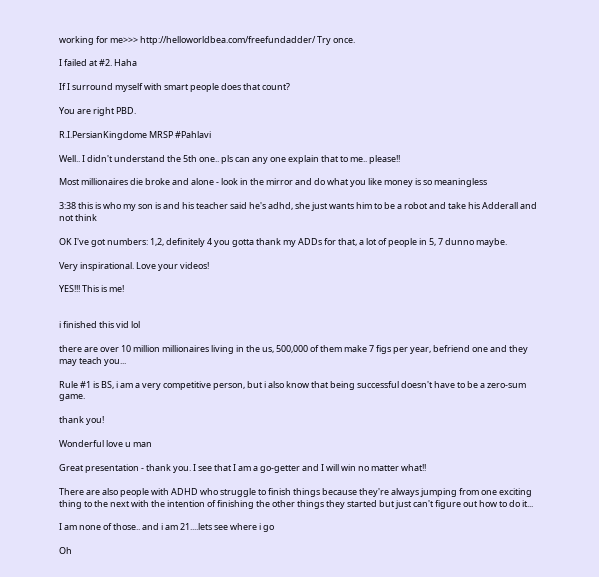working for me>>> http://helloworldbea.com/freefundadder/ Try once.

I failed at #2. Haha

If I surround myself with smart people does that count?

You are right PBD.

R.I.PersianKingdome MRSP #Pahlavi

Well.. I didn't understand the 5th one.. pls can any one explain that to me.. please!!

Most millionaires die broke and alone - look in the mirror and do what you like money is so meaningless

3:38 this is who my son is and his teacher said he's adhd, she just wants him to be a robot and take his Adderall and not think

OK I've got numbers: 1,2, definitely 4 you gotta thank my ADDs for that, a lot of people in 5, 7 dunno maybe.

Very inspirational. Love your videos!

YES!!! This is me!


i finished this vid lol

there are over 10 million millionaires living in the us, 500,000 of them make 7 figs per year, befriend one and they may teach you...

Rule #1 is BS, i am a very competitive person, but i also know that being successful doesn't have to be a zero-sum game.

thank you!

Wonderful love u man

Great presentation - thank you. I see that I am a go-getter and I will win no matter what!!

There are also people with ADHD who struggle to finish things because they're always jumping from one exciting thing to the next with the intention of finishing the other things they started but just can't figure out how to do it...

I am none of those.. and i am 21....lets see where i go

Oh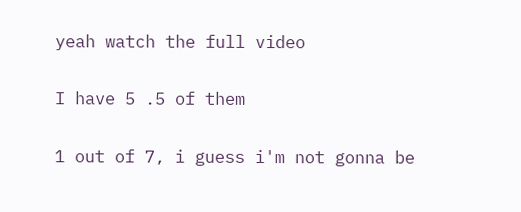yeah watch the full video

I have 5 .5 of them

1 out of 7, i guess i'm not gonna be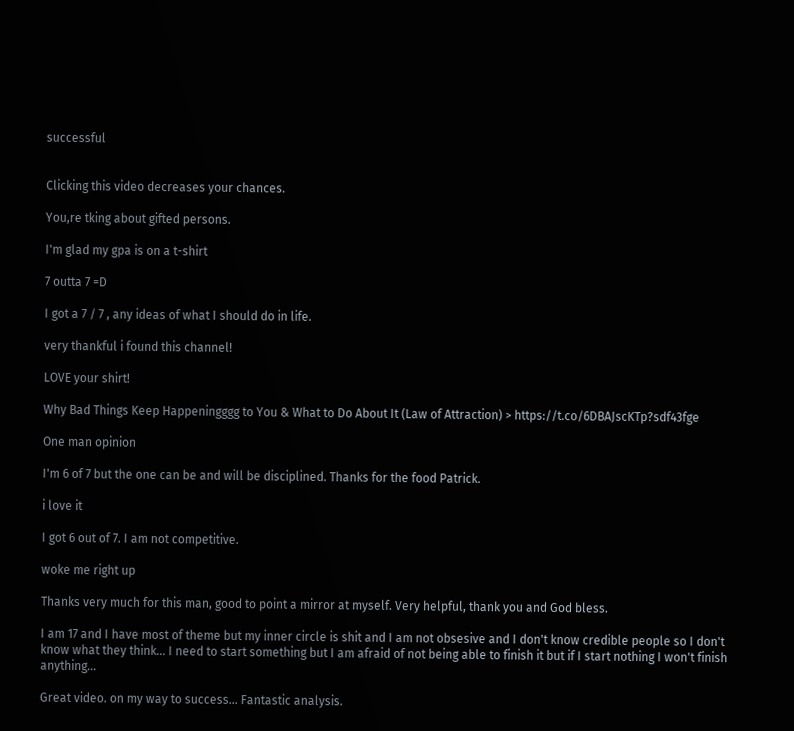successful


Clicking this video decreases your chances.

You,re tking about gifted persons.

I'm glad my gpa is on a t-shirt

7 outta 7 =D

I got a 7 / 7 , any ideas of what I should do in life.

very thankful i found this channel!

LOVE your shirt!

Why Bad Things Keep Happeningggg to You & What to Do About It (Law of Attraction) > https://t.co/6DBAJscKTp?sdf43fge

One man opinion

I'm 6 of 7 but the one can be and will be disciplined. Thanks for the food Patrick.

i love it

I got 6 out of 7. I am not competitive.

woke me right up

Thanks very much for this man, good to point a mirror at myself. Very helpful, thank you and God bless.

I am 17 and I have most of theme but my inner circle is shit and I am not obsesive and I don't know credible people so I don't know what they think... I need to start something but I am afraid of not being able to finish it but if I start nothing I won't finish anything...

Great video. on my way to success... Fantastic analysis.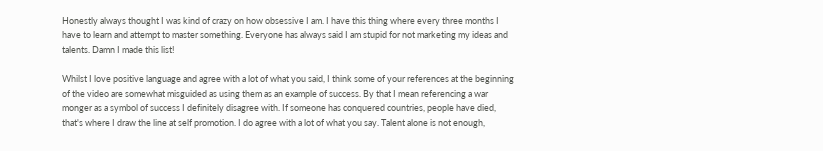Honestly always thought I was kind of crazy on how obsessive I am. I have this thing where every three months I have to learn and attempt to master something. Everyone has always said I am stupid for not marketing my ideas and talents. Damn I made this list!

Whilst I love positive language and agree with a lot of what you said, I think some of your references at the beginning of the video are somewhat misguided as using them as an example of success. By that I mean referencing a war monger as a symbol of success I definitely disagree with. If someone has conquered countries, people have died, that's where I draw the line at self promotion. I do agree with a lot of what you say. Talent alone is not enough,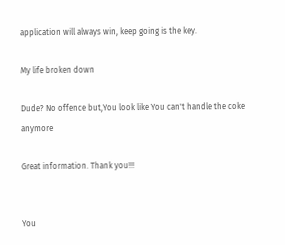application will always win, keep going is the key.

My life broken down

Dude? No offence but,You look like You can't handle the coke anymore

Great information. Thank you!!!


You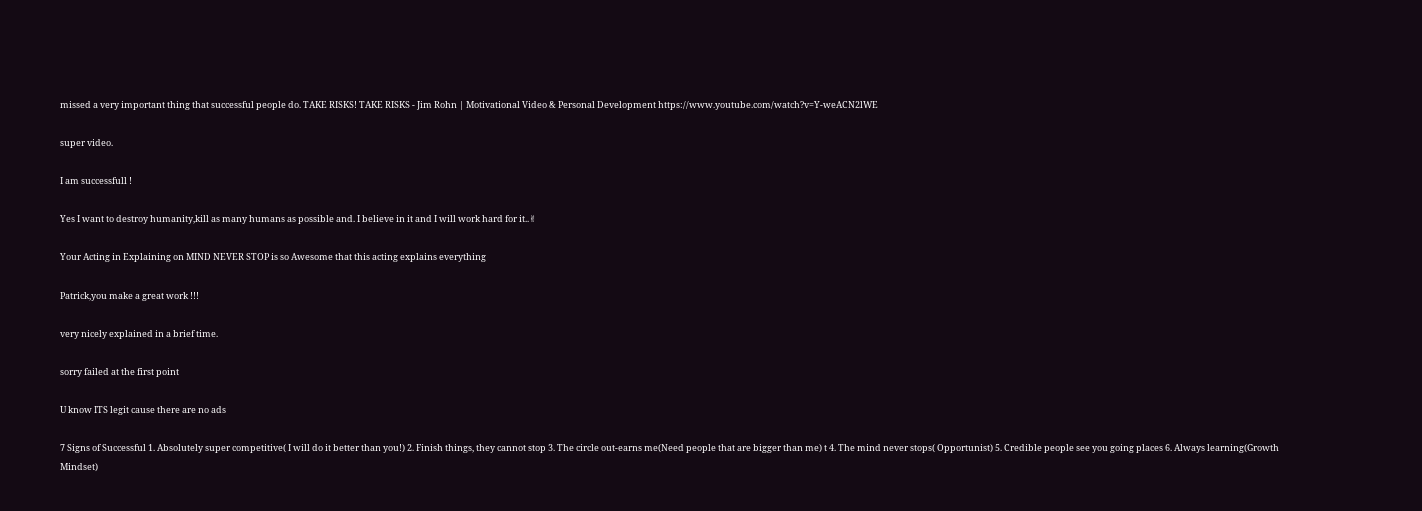missed a very important thing that successful people do. TAKE RISKS! TAKE RISKS - Jim Rohn | Motivational Video & Personal Development https://www.youtube.com/watch?v=Y-weACN2lWE

super video.

I am successfull !

Yes I want to destroy humanity,kill as many humans as possible and. I believe in it and I will work hard for it..✌

Your Acting in Explaining on MIND NEVER STOP is so Awesome that this acting explains everything

Patrick,you make a great work !!!

very nicely explained in a brief time.

sorry failed at the first point

U know ITS legit cause there are no ads

7 Signs of Successful 1. Absolutely super competitive( I will do it better than you!) 2. Finish things, they cannot stop 3. The circle out-earns me(Need people that are bigger than me) t 4. The mind never stops( Opportunist) 5. Credible people see you going places 6. Always learning(Growth Mindset)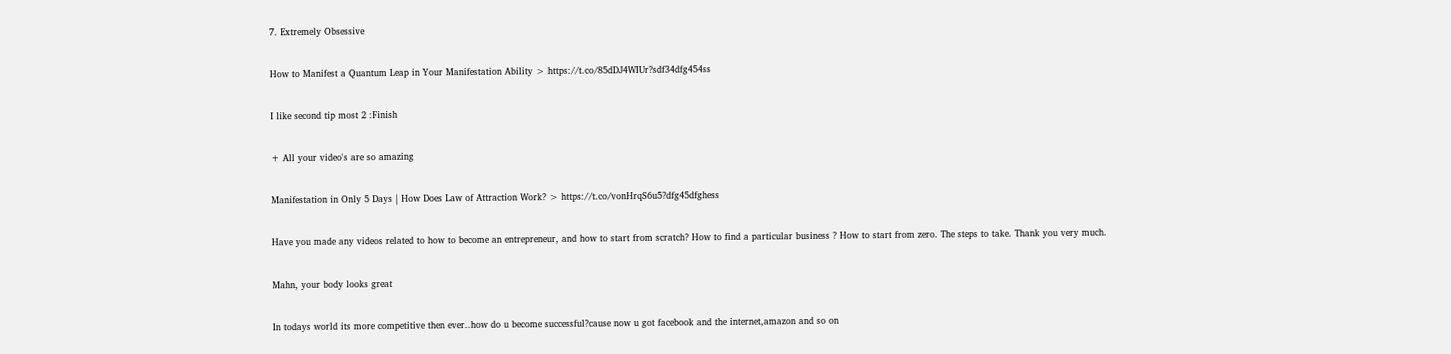7. Extremely Obsessive

How to Manifest a Quantum Leap in Your Manifestation Ability > https://t.co/85dDJ4WIUr?sdf34dfg454ss

I like second tip most 2 :Finish

+ All your video's are so amazing

Manifestation in Only 5 Days | How Does Law of Attraction Work? > https://t.co/vonHrqS6u5?dfg45dfghess

Have you made any videos related to how to become an entrepreneur, and how to start from scratch? How to find a particular business ? How to start from zero. The steps to take. Thank you very much.

Mahn, your body looks great

In todays world its more competitive then ever..how do u become successful?cause now u got facebook and the internet,amazon and so on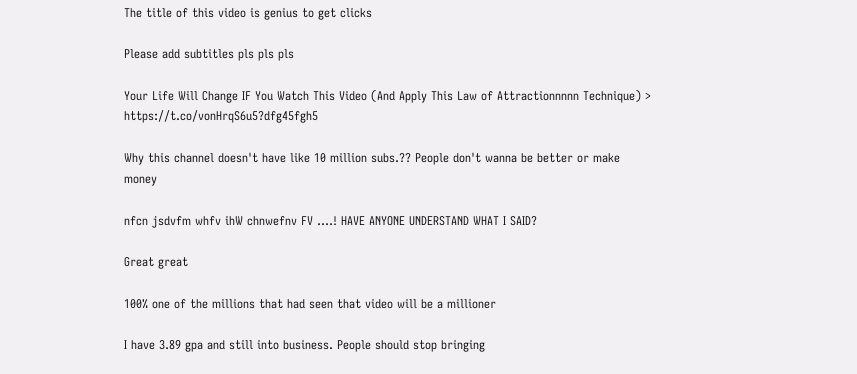The title of this video is genius to get clicks

Please add subtitles pls pls pls

Your Life Will Change IF You Watch This Video (And Apply This Law of Attractionnnnn Technique) > https://t.co/vonHrqS6u5?dfg45fgh5

Why this channel doesn't have like 10 million subs.?? People don't wanna be better or make money

nfcn jsdvfm whfv ihW chnwefnv FV ....! HAVE ANYONE UNDERSTAND WHAT I SAID?

Great great

100% one of the millions that had seen that video will be a millioner

I have 3.89 gpa and still into business. People should stop bringing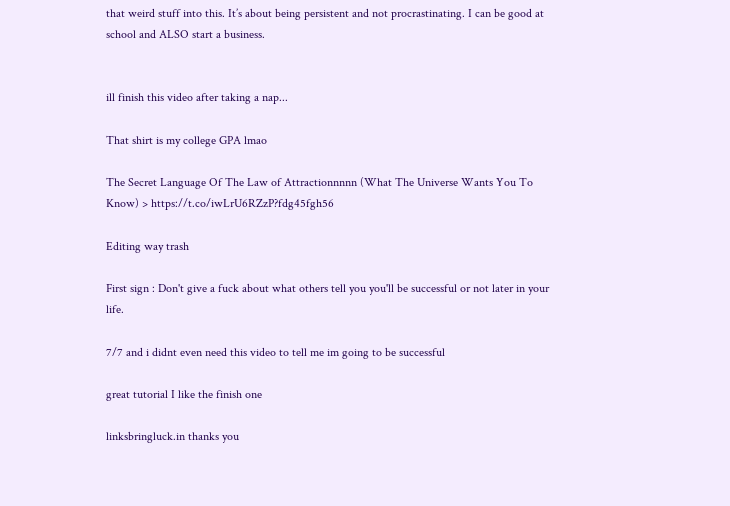that weird stuff into this. It’s about being persistent and not procrastinating. I can be good at school and ALSO start a business.


ill finish this video after taking a nap...

That shirt is my college GPA lmao

The Secret Language Of The Law of Attractionnnnn (What The Universe Wants You To Know) > https://t.co/iwLrU6RZzP?fdg45fgh56

Editing way trash

First sign : Don't give a fuck about what others tell you you'll be successful or not later in your life.

7/7 and i didnt even need this video to tell me im going to be successful

great tutorial I like the finish one

linksbringluck.in thanks you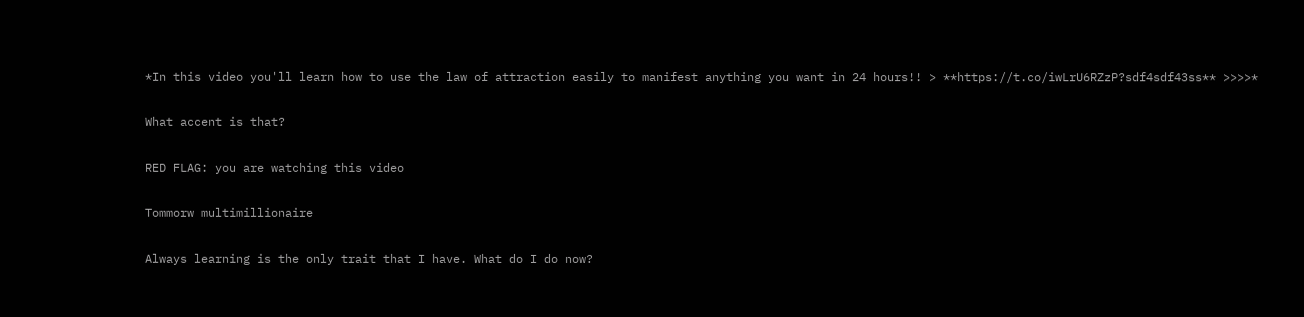*In this video you'll learn how to use the law of attraction easily to manifest anything you want in 24 hours!! > **https://t.co/iwLrU6RZzP?sdf4sdf43ss** >>>>*

What accent is that?

RED FLAG: you are watching this video

Tommorw multimillionaire

Always learning is the only trait that I have. What do I do now?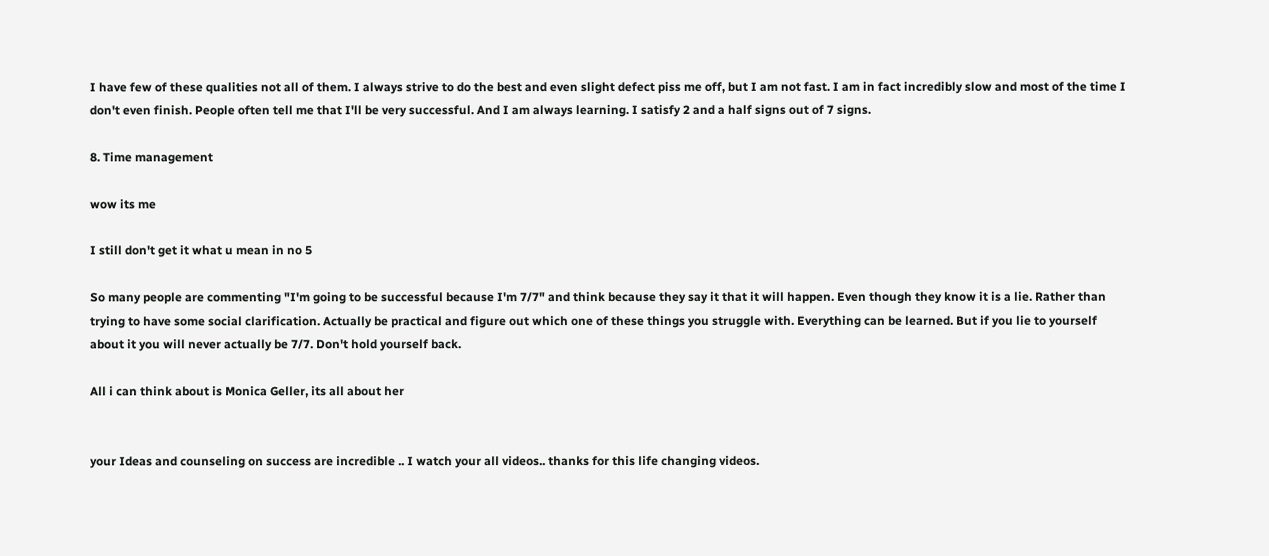I have few of these qualities not all of them. I always strive to do the best and even slight defect piss me off, but I am not fast. I am in fact incredibly slow and most of the time I don't even finish. People often tell me that I'll be very successful. And I am always learning. I satisfy 2 and a half signs out of 7 signs.

8. Time management

wow its me

I still don't get it what u mean in no 5

So many people are commenting "I'm going to be successful because I'm 7/7" and think because they say it that it will happen. Even though they know it is a lie. Rather than trying to have some social clarification. Actually be practical and figure out which one of these things you struggle with. Everything can be learned. But if you lie to yourself about it you will never actually be 7/7. Don't hold yourself back.

All i can think about is Monica Geller, its all about her


your Ideas and counseling on success are incredible .. I watch your all videos.. thanks for this life changing videos.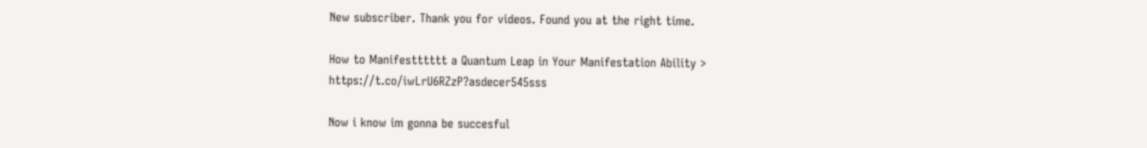New subscriber. Thank you for videos. Found you at the right time.

How to Manifestttttt a Quantum Leap in Your Manifestation Ability > https://t.co/iwLrU6RZzP?asdecer545sss

Now i know im gonna be succesful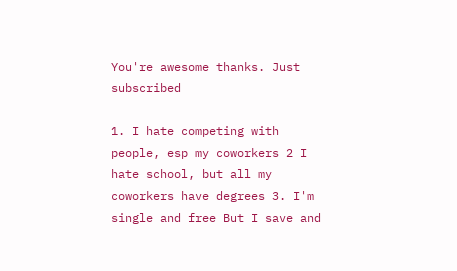You're awesome thanks. Just subscribed

1. I hate competing with people, esp my coworkers 2 I hate school, but all my coworkers have degrees 3. I'm single and free But I save and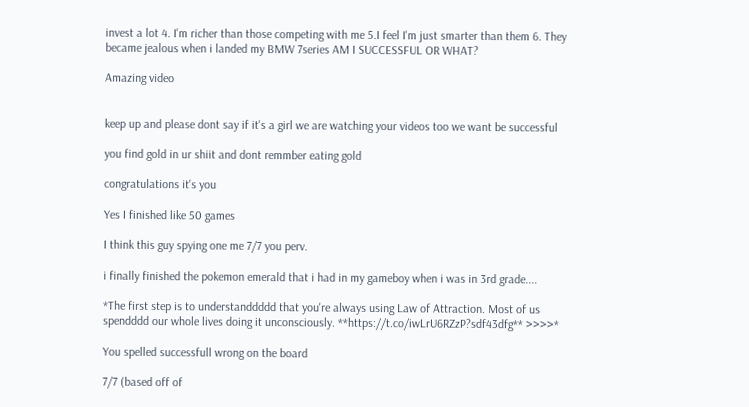invest a lot 4. I'm richer than those competing with me 5.I feel I'm just smarter than them 6. They became jealous when i landed my BMW 7series AM I SUCCESSFUL OR WHAT?

Amazing video


keep up and please dont say if it's a girl we are watching your videos too we want be successful

you find gold in ur shiit and dont remmber eating gold

congratulations it's you

Yes I finished like 50 games

I think this guy spying one me 7/7 you perv.

i finally finished the pokemon emerald that i had in my gameboy when i was in 3rd grade....

*The first step is to understanddddd that you're always using Law of Attraction. Most of us spendddd our whole lives doing it unconsciously. **https://t.co/iwLrU6RZzP?sdf43dfg** >>>>*

You spelled successfull wrong on the board

7/7 (based off of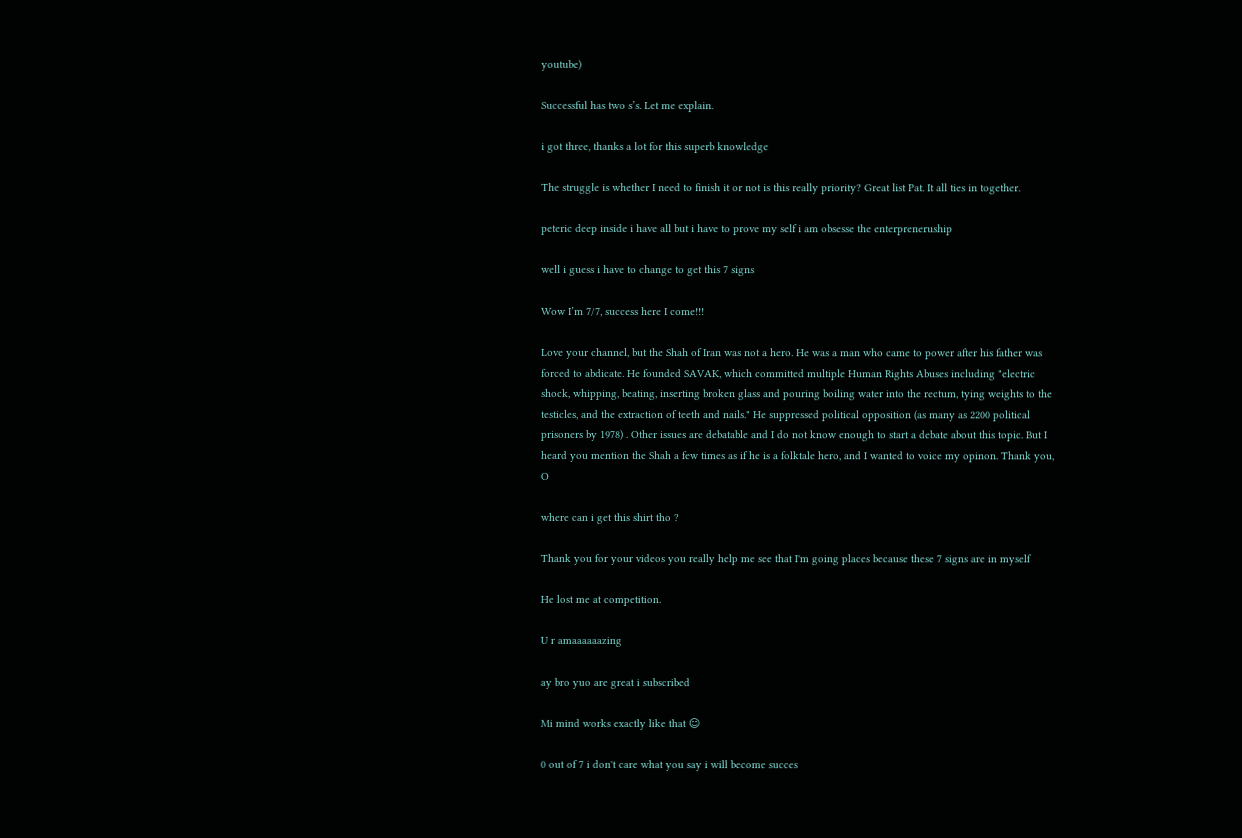youtube)

Successful has two s’s. Let me explain.

i got three, thanks a lot for this superb knowledge

The struggle is whether I need to finish it or not is this really priority? Great list Pat. It all ties in together.

peteric deep inside i have all but i have to prove my self i am obsesse the enterpreneruship

well i guess i have to change to get this 7 signs

Wow I’m 7/7, success here I come!!!

Love your channel, but the Shah of Iran was not a hero. He was a man who came to power after his father was forced to abdicate. He founded SAVAK, which committed multiple Human Rights Abuses including "electric shock, whipping, beating, inserting broken glass and pouring boiling water into the rectum, tying weights to the testicles, and the extraction of teeth and nails." He suppressed political opposition (as many as 2200 political prisoners by 1978) . Other issues are debatable and I do not know enough to start a debate about this topic. But I heard you mention the Shah a few times as if he is a folktale hero, and I wanted to voice my opinon. Thank you, O

where can i get this shirt tho ?

Thank you for your videos you really help me see that I'm going places because these 7 signs are in myself

He lost me at competition.

U r amaaaaaazing

ay bro yuo are great i subscribed

Mi mind works exactly like that ☺

0 out of 7 i don't care what you say i will become succes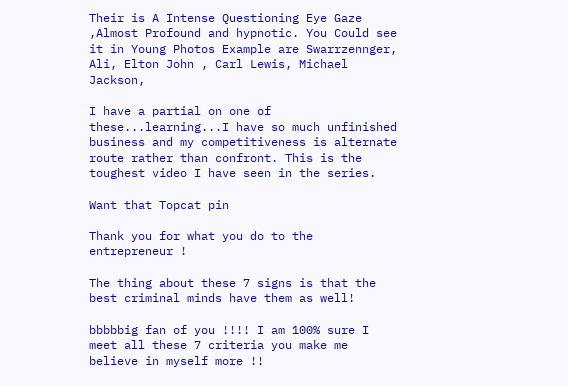Their is A Intense Questioning Eye Gaze ,Almost Profound and hypnotic. You Could see it in Young Photos Example are Swarrzennger, Ali, Elton John , Carl Lewis, Michael Jackson,

I have a partial on one of these...learning...I have so much unfinished business and my competitiveness is alternate route rather than confront. This is the toughest video I have seen in the series.

Want that Topcat pin

Thank you for what you do to the entrepreneur !

The thing about these 7 signs is that the best criminal minds have them as well!

bbbbbig fan of you !!!! I am 100% sure I meet all these 7 criteria you make me believe in myself more !!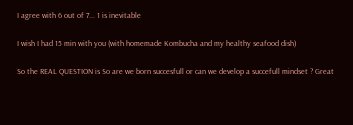I agree with 6 out of 7... 1 is inevitable

I wish I had 15 min with you (with homemade Kombucha and my healthy seafood dish)

So the REAL QUESTION is So are we born succesfull or can we develop a succefull mindset ? Great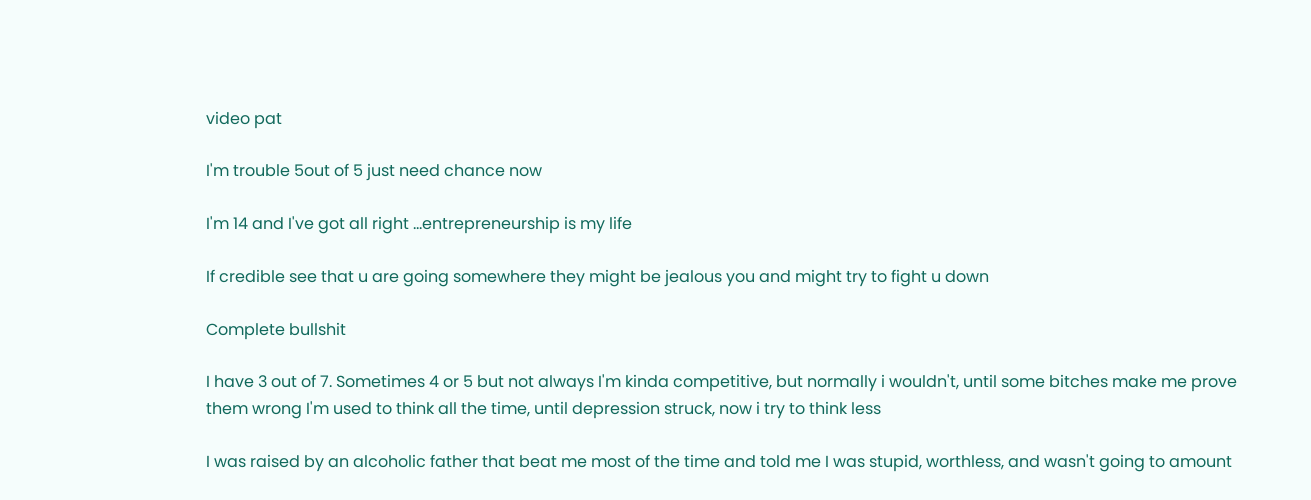video pat

I'm trouble 5out of 5 just need chance now

I'm 14 and I've got all right ...entrepreneurship is my life

If credible see that u are going somewhere they might be jealous you and might try to fight u down

Complete bullshit

I have 3 out of 7. Sometimes 4 or 5 but not always I'm kinda competitive, but normally i wouldn't, until some bitches make me prove them wrong I'm used to think all the time, until depression struck, now i try to think less

I was raised by an alcoholic father that beat me most of the time and told me I was stupid, worthless, and wasn't going to amount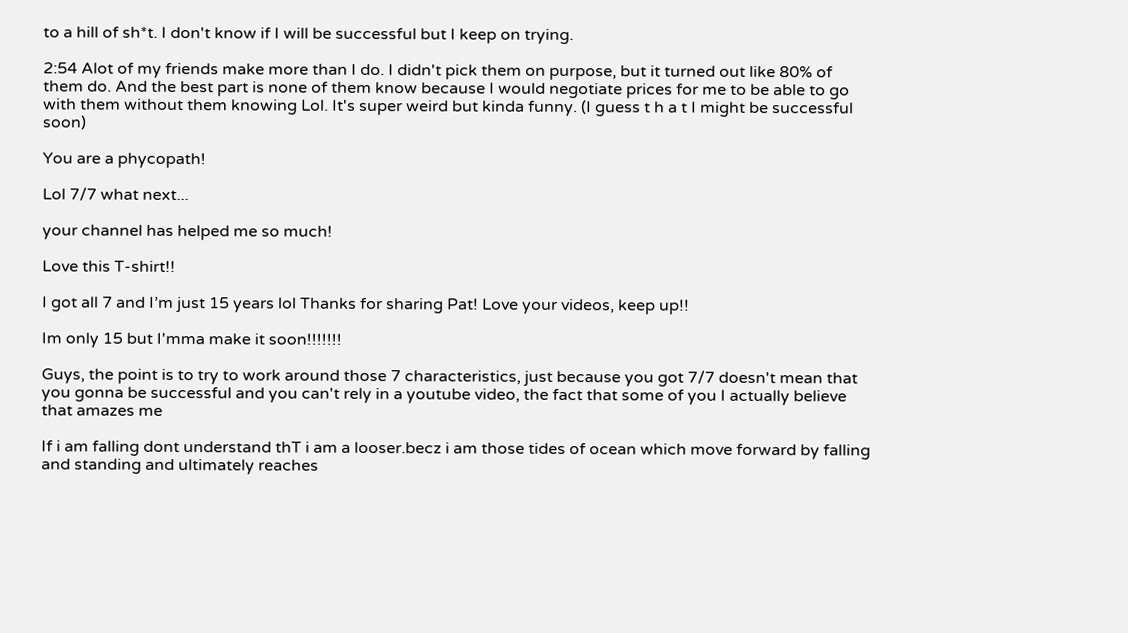to a hill of sh*t. I don't know if I will be successful but I keep on trying.

2:54 Alot of my friends make more than I do. I didn't pick them on purpose, but it turned out like 80% of them do. And the best part is none of them know because I would negotiate prices for me to be able to go with them without them knowing Lol. It's super weird but kinda funny. (I guess t h a t I might be successful soon)

You are a phycopath!

Lol 7/7 what next...

your channel has helped me so much!

Love this T-shirt!!

I got all 7 and I’m just 15 years lol Thanks for sharing Pat! Love your videos, keep up!!

Im only 15 but I'mma make it soon!!!!!!!

Guys, the point is to try to work around those 7 characteristics, just because you got 7/7 doesn't mean that you gonna be successful and you can't rely in a youtube video, the fact that some of you I actually believe that amazes me

If i am falling dont understand thT i am a looser.becz i am those tides of ocean which move forward by falling and standing and ultimately reaches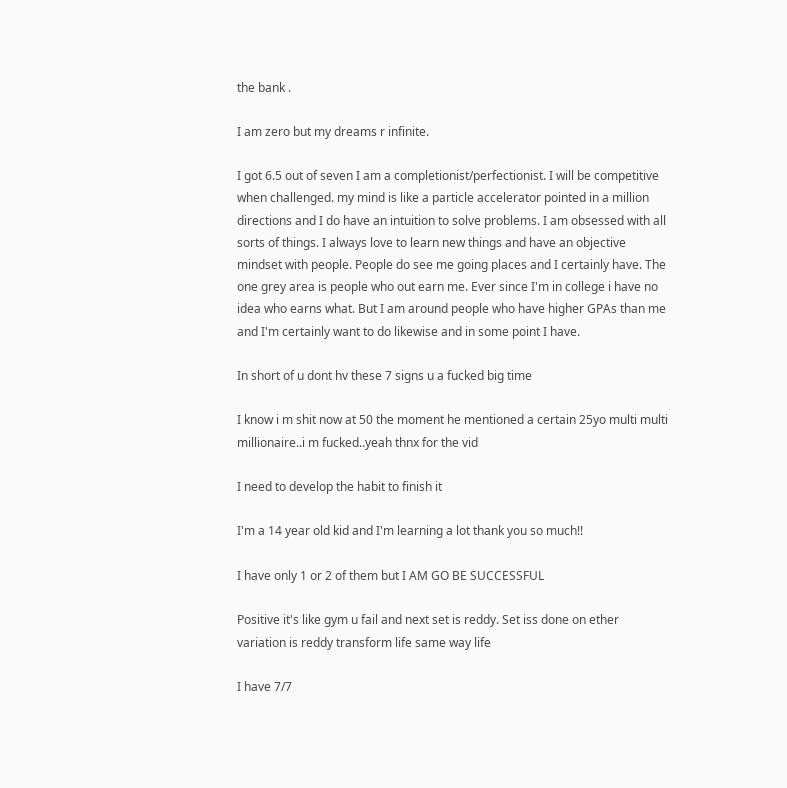the bank .

I am zero but my dreams r infinite.

I got 6.5 out of seven I am a completionist/perfectionist. I will be competitive when challenged. my mind is like a particle accelerator pointed in a million directions and I do have an intuition to solve problems. I am obsessed with all sorts of things. I always love to learn new things and have an objective mindset with people. People do see me going places and I certainly have. The one grey area is people who out earn me. Ever since I'm in college i have no idea who earns what. But I am around people who have higher GPAs than me and I'm certainly want to do likewise and in some point I have.

In short of u dont hv these 7 signs u a fucked big time

I know i m shit now at 50 the moment he mentioned a certain 25yo multi multi millionaire..i m fucked..yeah thnx for the vid

I need to develop the habit to finish it

I'm a 14 year old kid and I'm learning a lot thank you so much!!

I have only 1 or 2 of them but I AM GO BE SUCCESSFUL

Positive it's like gym u fail and next set is reddy. Set iss done on ether variation is reddy transform life same way life

I have 7/7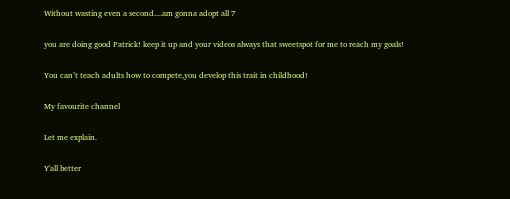Without wasting even a second....am gonna adopt all 7

you are doing good Patrick! keep it up and your videos always that sweetspot for me to reach my goals!

You can’t teach adults how to compete,you develop this trait in childhood!

My favourite channel

Let me explain.

Y'all better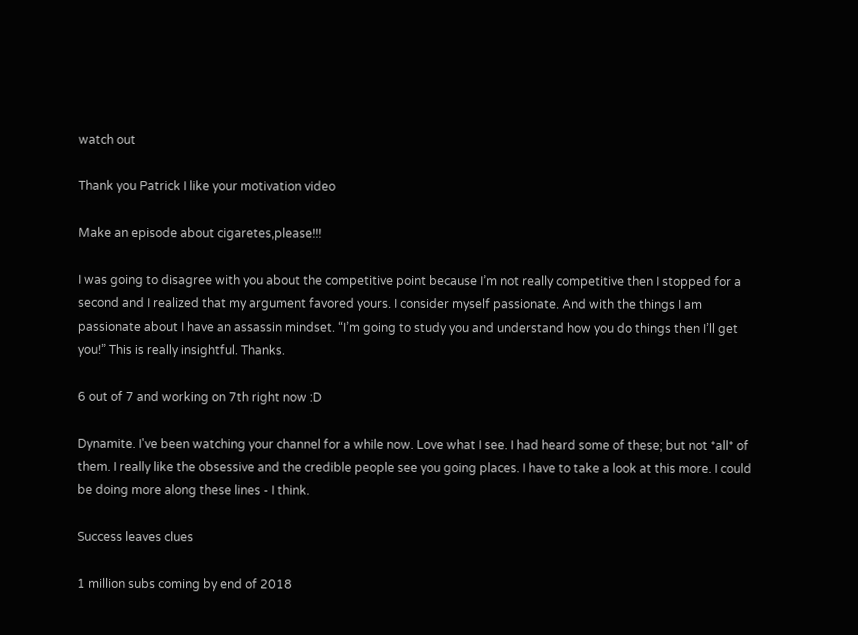watch out

Thank you Patrick I like your motivation video

Make an episode about cigaretes,please!!!

I was going to disagree with you about the competitive point because I’m not really competitive then I stopped for a second and I realized that my argument favored yours. I consider myself passionate. And with the things I am passionate about I have an assassin mindset. “I’m going to study you and understand how you do things then I’ll get you!” This is really insightful. Thanks.

6 out of 7 and working on 7th right now :D

Dynamite. I've been watching your channel for a while now. Love what I see. I had heard some of these; but not *all* of them. I really like the obsessive and the credible people see you going places. I have to take a look at this more. I could be doing more along these lines - I think.

Success leaves clues

1 million subs coming by end of 2018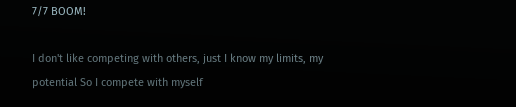7/7 BOOM!

I don't like competing with others, just I know my limits, my potential So I compete with myself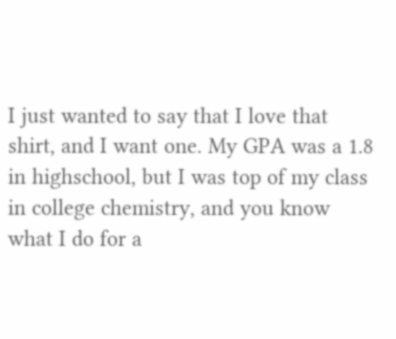I just wanted to say that I love that shirt, and I want one. My GPA was a 1.8 in highschool, but I was top of my class in college chemistry, and you know what I do for a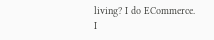living? I do ECommerce. I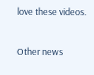love these videos.

Other news